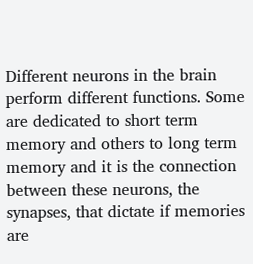Different neurons in the brain perform different functions. Some are dedicated to short term memory and others to long term memory and it is the connection between these neurons, the synapses, that dictate if memories are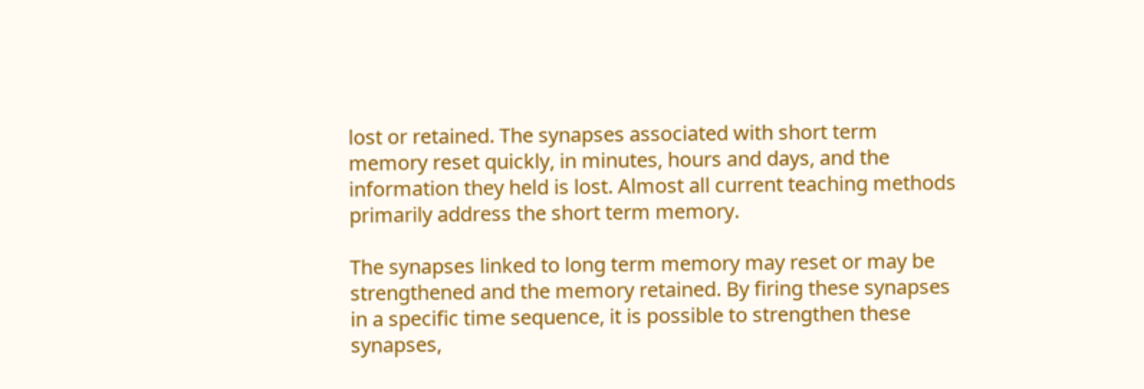lost or retained. The synapses associated with short term memory reset quickly, in minutes, hours and days, and the information they held is lost. Almost all current teaching methods primarily address the short term memory.

The synapses linked to long term memory may reset or may be strengthened and the memory retained. By firing these synapses in a specific time sequence, it is possible to strengthen these synapses,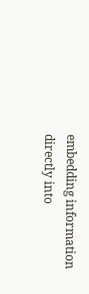embedding information directly into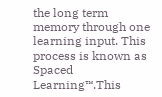the long term memory through one learning input. This process is known as Spaced Learning™.This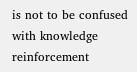is not to be confused with knowledge reinforcement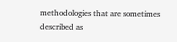methodologies that are sometimes described as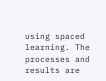using spaced learning. The processes and results are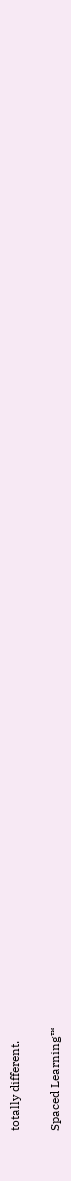totally different.

Spaced Learning™